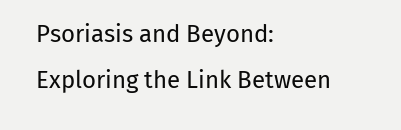Psoriasis and Beyond: Exploring the Link Between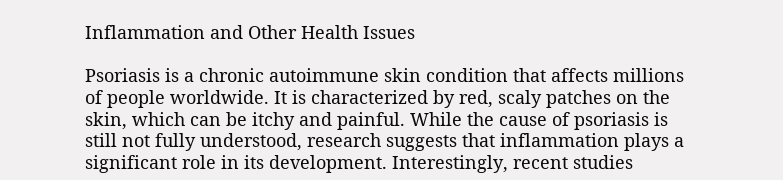Inflammation and Other Health Issues

Psoriasis is a chronic autoimmune skin condition that affects millions of people worldwide. It is characterized by red, scaly patches on the skin, which can be itchy and painful. While the cause of psoriasis is still not fully understood, research suggests that inflammation plays a significant role in its development. Interestingly, recent studies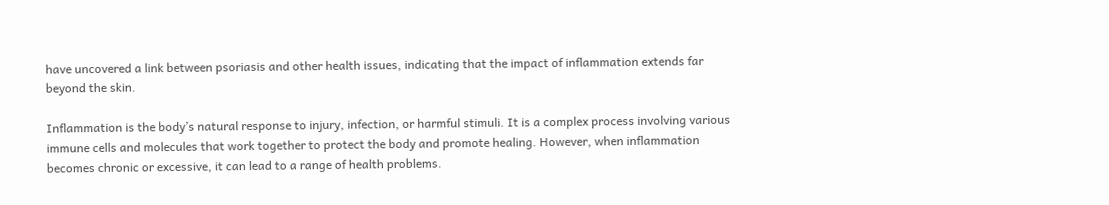have uncovered a link between psoriasis and other health issues, indicating that the impact of inflammation extends far beyond the skin.

Inflammation is the body’s natural response to injury, infection, or harmful stimuli. It is a complex process involving various immune cells and molecules that work together to protect the body and promote healing. However, when inflammation becomes chronic or excessive, it can lead to a range of health problems.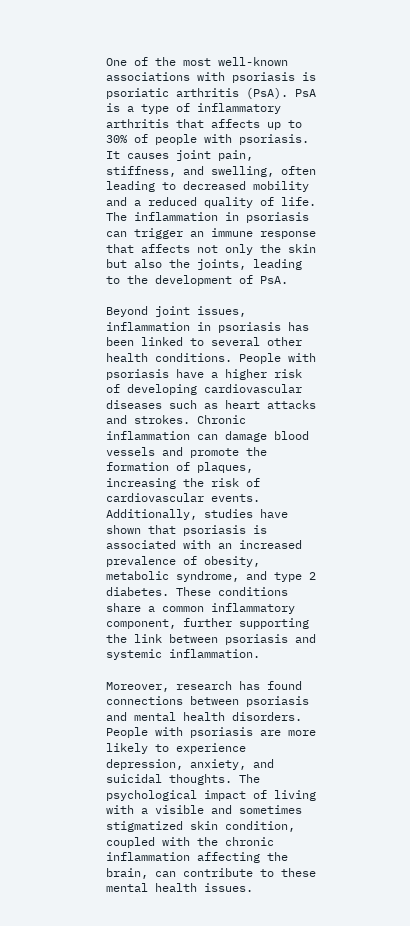One of the most well-known associations with psoriasis is psoriatic arthritis (PsA). PsA is a type of inflammatory arthritis that affects up to 30% of people with psoriasis. It causes joint pain, stiffness, and swelling, often leading to decreased mobility and a reduced quality of life. The inflammation in psoriasis can trigger an immune response that affects not only the skin but also the joints, leading to the development of PsA.

Beyond joint issues, inflammation in psoriasis has been linked to several other health conditions. People with psoriasis have a higher risk of developing cardiovascular diseases such as heart attacks and strokes. Chronic inflammation can damage blood vessels and promote the formation of plaques, increasing the risk of cardiovascular events. Additionally, studies have shown that psoriasis is associated with an increased prevalence of obesity, metabolic syndrome, and type 2 diabetes. These conditions share a common inflammatory component, further supporting the link between psoriasis and systemic inflammation.

Moreover, research has found connections between psoriasis and mental health disorders. People with psoriasis are more likely to experience depression, anxiety, and suicidal thoughts. The psychological impact of living with a visible and sometimes stigmatized skin condition, coupled with the chronic inflammation affecting the brain, can contribute to these mental health issues.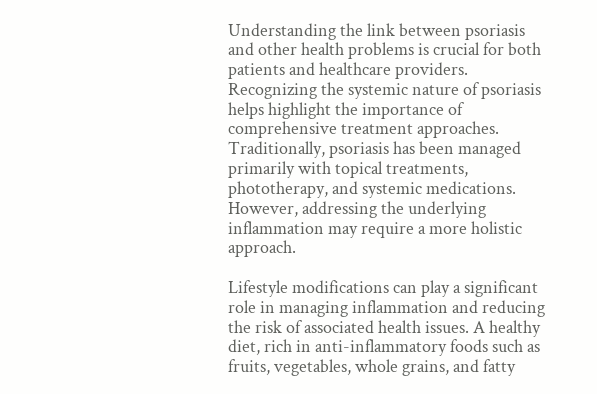Understanding the link between psoriasis and other health problems is crucial for both patients and healthcare providers. Recognizing the systemic nature of psoriasis helps highlight the importance of comprehensive treatment approaches. Traditionally, psoriasis has been managed primarily with topical treatments, phototherapy, and systemic medications. However, addressing the underlying inflammation may require a more holistic approach.

Lifestyle modifications can play a significant role in managing inflammation and reducing the risk of associated health issues. A healthy diet, rich in anti-inflammatory foods such as fruits, vegetables, whole grains, and fatty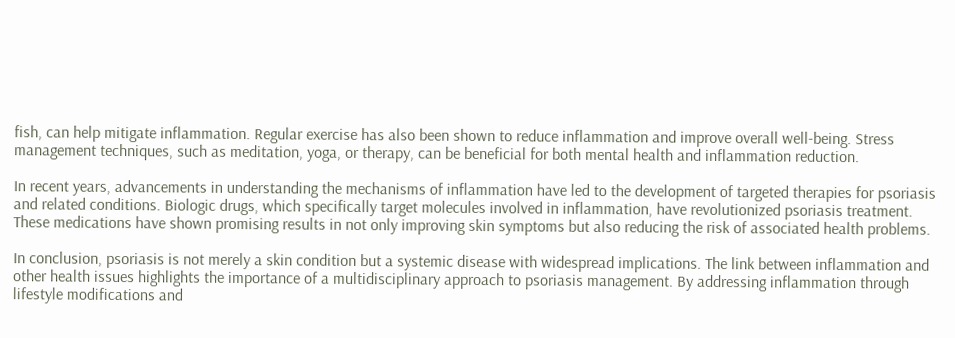fish, can help mitigate inflammation. Regular exercise has also been shown to reduce inflammation and improve overall well-being. Stress management techniques, such as meditation, yoga, or therapy, can be beneficial for both mental health and inflammation reduction.

In recent years, advancements in understanding the mechanisms of inflammation have led to the development of targeted therapies for psoriasis and related conditions. Biologic drugs, which specifically target molecules involved in inflammation, have revolutionized psoriasis treatment. These medications have shown promising results in not only improving skin symptoms but also reducing the risk of associated health problems.

In conclusion, psoriasis is not merely a skin condition but a systemic disease with widespread implications. The link between inflammation and other health issues highlights the importance of a multidisciplinary approach to psoriasis management. By addressing inflammation through lifestyle modifications and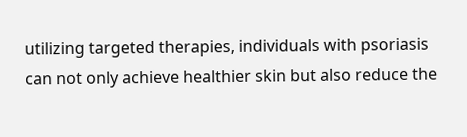utilizing targeted therapies, individuals with psoriasis can not only achieve healthier skin but also reduce the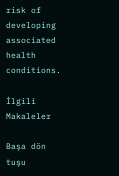risk of developing associated health conditions.

İlgili Makaleler

Başa dön tuşu